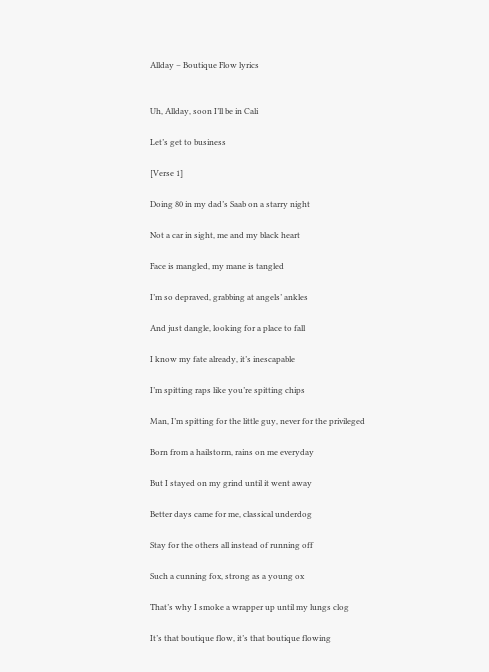Allday – Boutique Flow lyrics


Uh, Allday, soon I’ll be in Cali

Let’s get to business

[Verse 1]

Doing 80 in my dad’s Saab on a starry night

Not a car in sight, me and my black heart

Face is mangled, my mane is tangled

I’m so depraved, grabbing at angels’ ankles

And just dangle, looking for a place to fall

I know my fate already, it’s inescapable

I’m spitting raps like you’re spitting chips

Man, I’m spitting for the little guy, never for the privileged

Born from a hailstorm, rains on me everyday

But I stayed on my grind until it went away

Better days came for me, classical underdog

Stay for the others all instead of running off

Such a cunning fox, strong as a young ox

That’s why I smoke a wrapper up until my lungs clog

It’s that boutique flow, it’s that boutique flowing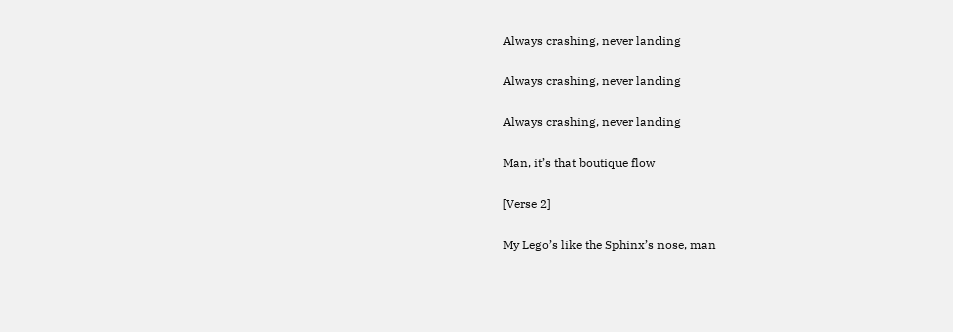Always crashing, never landing

Always crashing, never landing

Always crashing, never landing

Man, it’s that boutique flow

[Verse 2]

My Lego’s like the Sphinx’s nose, man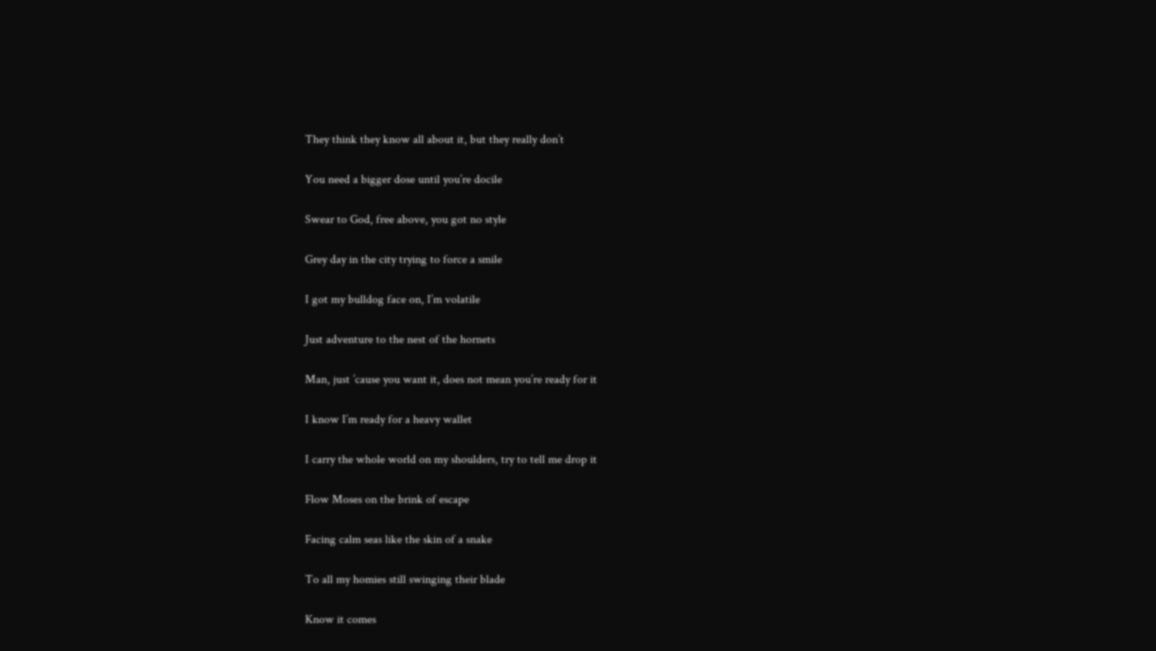They think they know all about it, but they really don’t

You need a bigger dose until you’re docile

Swear to God, free above, you got no style

Grey day in the city trying to force a smile

I got my bulldog face on, I’m volatile

Just adventure to the nest of the hornets

Man, just ’cause you want it, does not mean you’re ready for it

I know I’m ready for a heavy wallet

I carry the whole world on my shoulders, try to tell me drop it

Flow Moses on the brink of escape

Facing calm seas like the skin of a snake

To all my homies still swinging their blade

Know it comes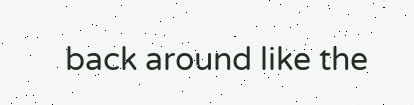back around like the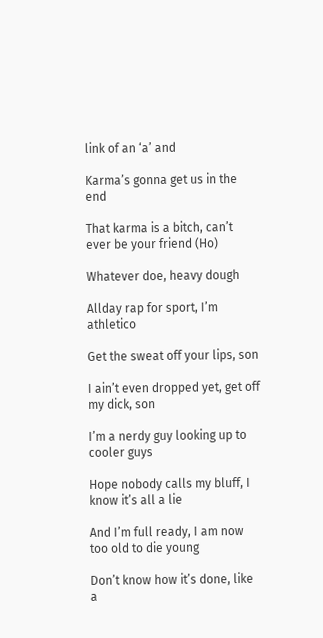link of an ‘a’ and

Karma’s gonna get us in the end

That karma is a bitch, can’t ever be your friend (Ho)

Whatever doe, heavy dough

Allday rap for sport, I’m athletico

Get the sweat off your lips, son

I ain’t even dropped yet, get off my dick, son

I’m a nerdy guy looking up to cooler guys

Hope nobody calls my bluff, I know it’s all a lie

And I’m full ready, I am now too old to die young

Don’t know how it’s done, like a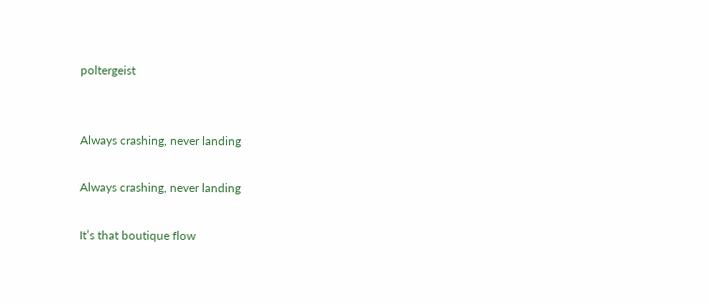poltergeist


Always crashing, never landing

Always crashing, never landing

It’s that boutique flow